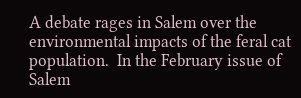A debate rages in Salem over the environmental impacts of the feral cat population.  In the February issue of Salem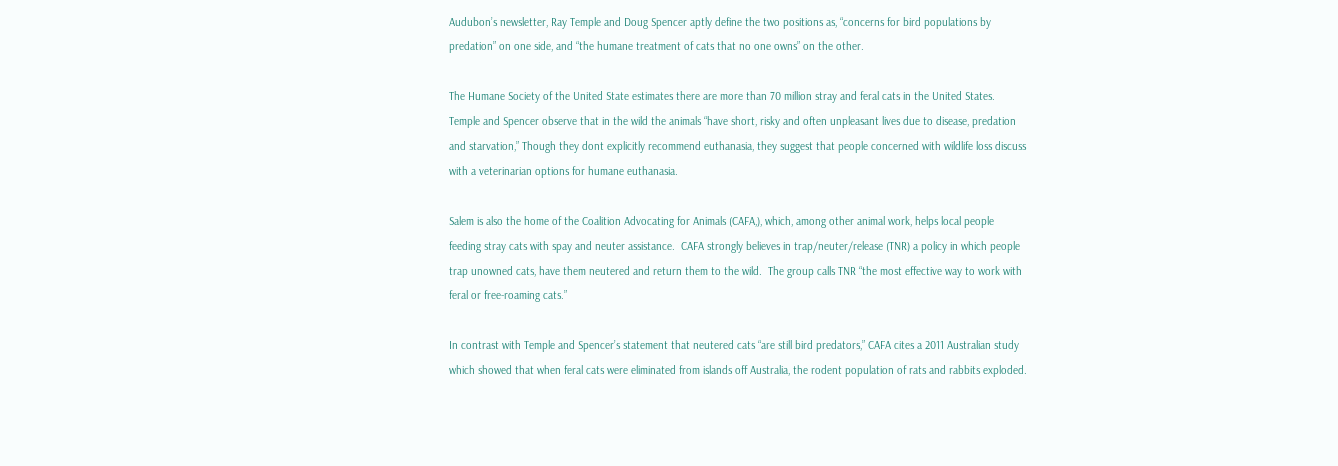Audubon’s newsletter, Ray Temple and Doug Spencer aptly define the two positions as, “concerns for bird populations by predation” on one side, and “the humane treatment of cats that no one owns” on the other.

The Humane Society of the United State estimates there are more than 70 million stray and feral cats in the United States.  Temple and Spencer observe that in the wild the animals “have short, risky and often unpleasant lives due to disease, predation and starvation,” Though they dont explicitly recommend euthanasia, they suggest that people concerned with wildlife loss discuss with a veterinarian options for humane euthanasia.

Salem is also the home of the Coalition Advocating for Animals (CAFA,), which, among other animal work, helps local people feeding stray cats with spay and neuter assistance.  CAFA strongly believes in trap/neuter/release (TNR) a policy in which people trap unowned cats, have them neutered and return them to the wild.  The group calls TNR “the most effective way to work with feral or free-roaming cats.”

In contrast with Temple and Spencer’s statement that neutered cats “are still bird predators,” CAFA cites a 2011 Australian study which showed that when feral cats were eliminated from islands off Australia, the rodent population of rats and rabbits exploded.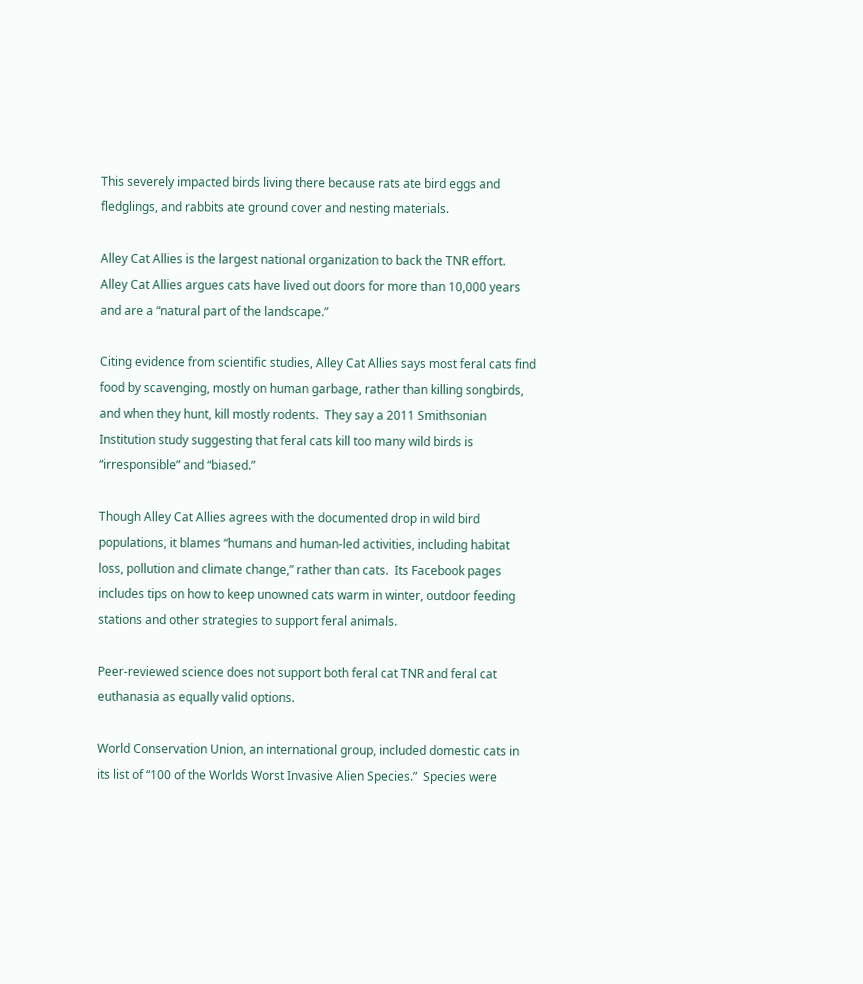This severely impacted birds living there because rats ate bird eggs and fledglings, and rabbits ate ground cover and nesting materials.

Alley Cat Allies is the largest national organization to back the TNR effort.  Alley Cat Allies argues cats have lived out doors for more than 10,000 years and are a “natural part of the landscape.”

Citing evidence from scientific studies, Alley Cat Allies says most feral cats find food by scavenging, mostly on human garbage, rather than killing songbirds, and when they hunt, kill mostly rodents.  They say a 2011 Smithsonian Institution study suggesting that feral cats kill too many wild birds is “irresponsible” and “biased.”

Though Alley Cat Allies agrees with the documented drop in wild bird populations, it blames “humans and human-led activities, including habitat loss, pollution and climate change,” rather than cats.  Its Facebook pages includes tips on how to keep unowned cats warm in winter, outdoor feeding stations and other strategies to support feral animals.

Peer-reviewed science does not support both feral cat TNR and feral cat euthanasia as equally valid options.

World Conservation Union, an international group, included domestic cats in its list of “100 of the Worlds Worst Invasive Alien Species.”  Species were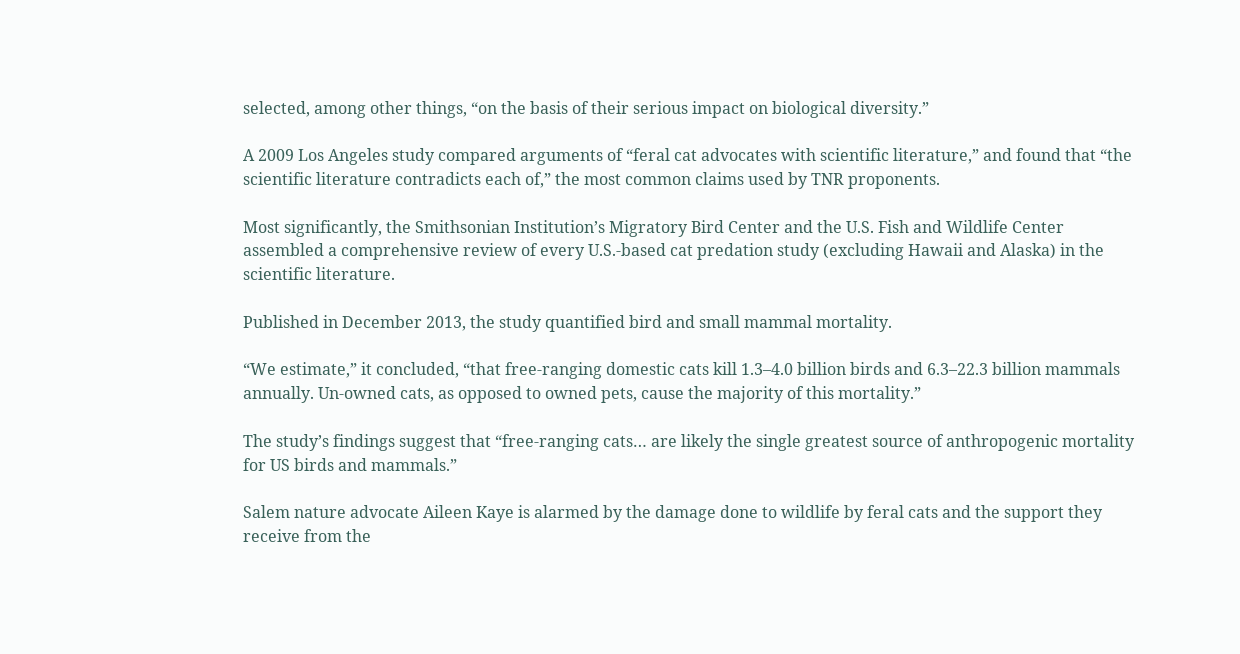selected, among other things, “on the basis of their serious impact on biological diversity.”

A 2009 Los Angeles study compared arguments of “feral cat advocates with scientific literature,” and found that “the scientific literature contradicts each of,” the most common claims used by TNR proponents.

Most significantly, the Smithsonian Institution’s Migratory Bird Center and the U.S. Fish and Wildlife Center assembled a comprehensive review of every U.S.-based cat predation study (excluding Hawaii and Alaska) in the scientific literature.

Published in December 2013, the study quantified bird and small mammal mortality.

“We estimate,” it concluded, “that free-ranging domestic cats kill 1.3–4.0 billion birds and 6.3–22.3 billion mammals annually. Un-owned cats, as opposed to owned pets, cause the majority of this mortality.”

The study’s findings suggest that “free-ranging cats… are likely the single greatest source of anthropogenic mortality for US birds and mammals.”

Salem nature advocate Aileen Kaye is alarmed by the damage done to wildlife by feral cats and the support they receive from the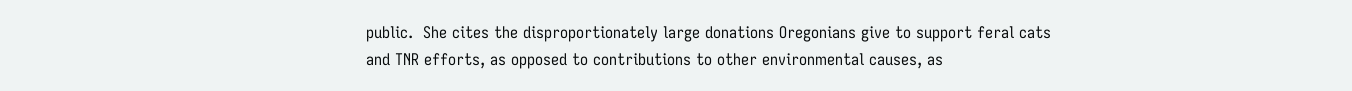public.  She cites the disproportionately large donations Oregonians give to support feral cats and TNR efforts, as opposed to contributions to other environmental causes, as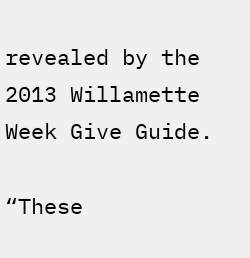revealed by the 2013 Willamette Week Give Guide.

“These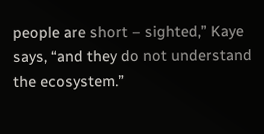people are short – sighted,” Kaye says, “and they do not understand the ecosystem.”